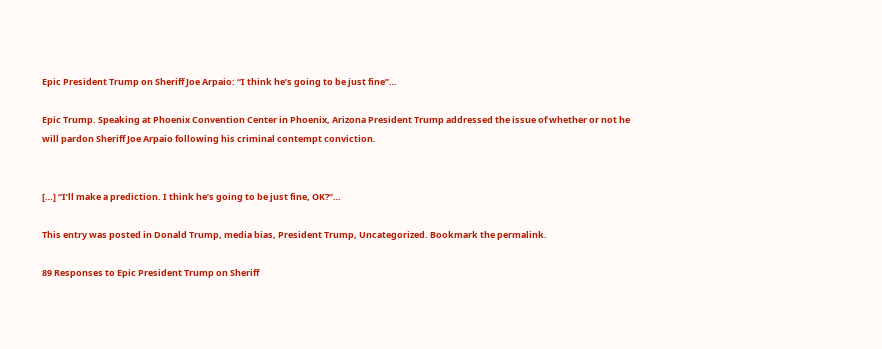Epic President Trump on Sheriff Joe Arpaio: “I think he’s going to be just fine”…

Epic Trump. Speaking at Phoenix Convention Center in Phoenix, Arizona President Trump addressed the issue of whether or not he will pardon Sheriff Joe Arpaio following his criminal contempt conviction.


[…] “I’ll make a prediction. I think he’s going to be just fine, OK?”…

This entry was posted in Donald Trump, media bias, President Trump, Uncategorized. Bookmark the permalink.

89 Responses to Epic President Trump on Sheriff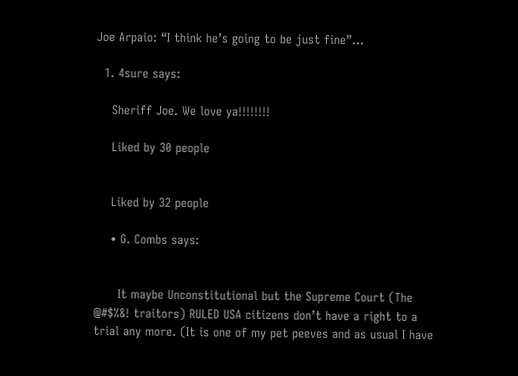Joe Arpaio: “I think he’s going to be just fine”…

  1. 4sure says:

    Sheriff Joe. We love ya!!!!!!!!

    Liked by 30 people


    Liked by 32 people

    • G. Combs says:


      It maybe Unconstitutional but the Supreme Court (The @#$%&! traitors) RULED USA citizens don’t have a right to a trial any more. (It is one of my pet peeves and as usual I have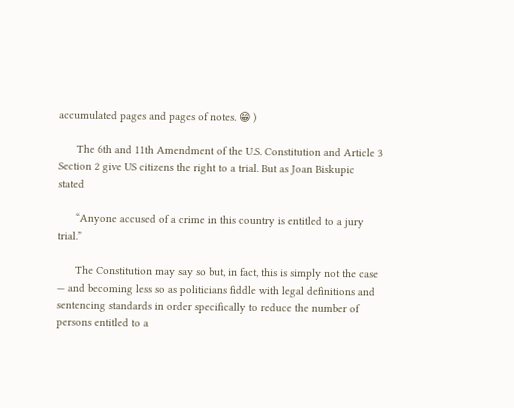accumulated pages and pages of notes. 😁 )

      The 6th and 11th Amendment of the U.S. Constitution and Article 3 Section 2 give US citizens the right to a trial. But as Joan Biskupic stated

      “Anyone accused of a crime in this country is entitled to a jury trial.”

      The Constitution may say so but, in fact, this is simply not the case — and becoming less so as politicians fiddle with legal definitions and sentencing standards in order specifically to reduce the number of persons entitled to a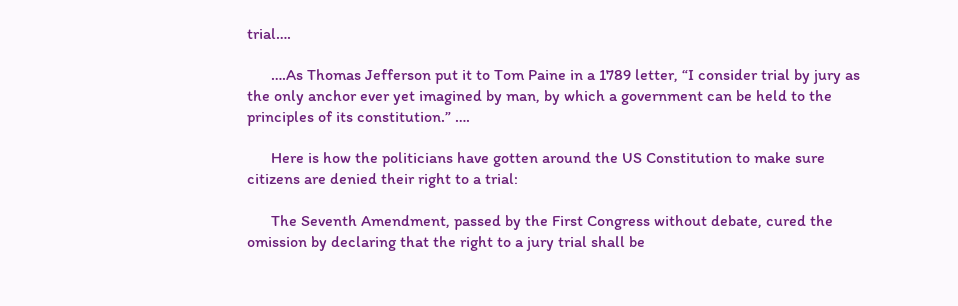trial….

      ….As Thomas Jefferson put it to Tom Paine in a 1789 letter, “I consider trial by jury as the only anchor ever yet imagined by man, by which a government can be held to the principles of its constitution.” ….

      Here is how the politicians have gotten around the US Constitution to make sure citizens are denied their right to a trial:

      The Seventh Amendment, passed by the First Congress without debate, cured the omission by declaring that the right to a jury trial shall be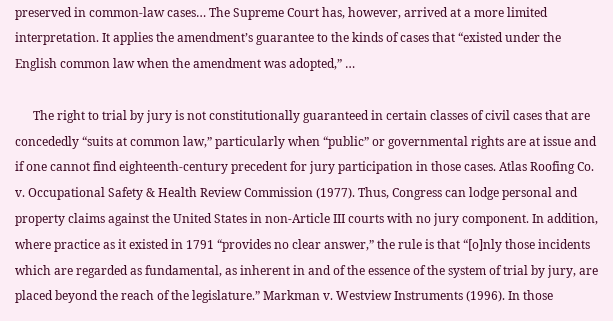preserved in common-law cases… The Supreme Court has, however, arrived at a more limited interpretation. It applies the amendment’s guarantee to the kinds of cases that “existed under the English common law when the amendment was adopted,” …

      The right to trial by jury is not constitutionally guaranteed in certain classes of civil cases that are concededly “suits at common law,” particularly when “public” or governmental rights are at issue and if one cannot find eighteenth-century precedent for jury participation in those cases. Atlas Roofing Co. v. Occupational Safety & Health Review Commission (1977). Thus, Congress can lodge personal and property claims against the United States in non-Article III courts with no jury component. In addition, where practice as it existed in 1791 “provides no clear answer,” the rule is that “[o]nly those incidents which are regarded as fundamental, as inherent in and of the essence of the system of trial by jury, are placed beyond the reach of the legislature.” Markman v. Westview Instruments (1996). In those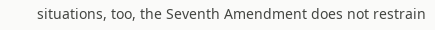situations, too, the Seventh Amendment does not restrain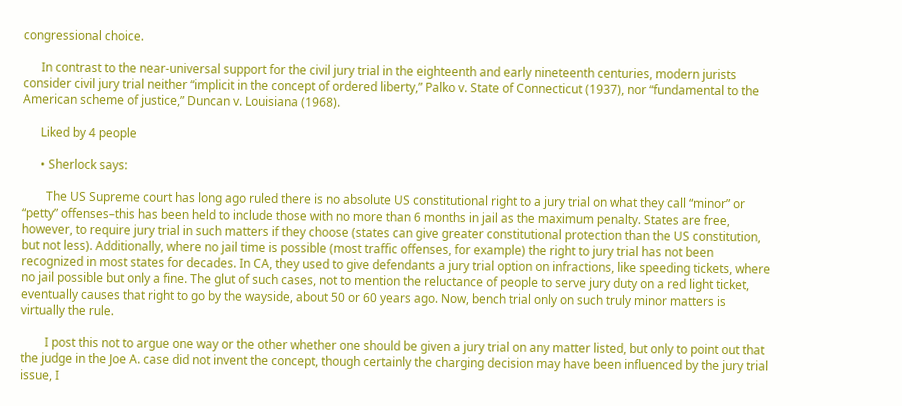congressional choice.

      In contrast to the near-universal support for the civil jury trial in the eighteenth and early nineteenth centuries, modern jurists consider civil jury trial neither “implicit in the concept of ordered liberty,” Palko v. State of Connecticut (1937), nor “fundamental to the American scheme of justice,” Duncan v. Louisiana (1968).

      Liked by 4 people

      • Sherlock says:

        The US Supreme court has long ago ruled there is no absolute US constitutional right to a jury trial on what they call “minor” or “petty” offenses–this has been held to include those with no more than 6 months in jail as the maximum penalty. States are free, however, to require jury trial in such matters if they choose (states can give greater constitutional protection than the US constitution, but not less). Additionally, where no jail time is possible (most traffic offenses, for example) the right to jury trial has not been recognized in most states for decades. In CA, they used to give defendants a jury trial option on infractions, like speeding tickets, where no jail possible but only a fine. The glut of such cases, not to mention the reluctance of people to serve jury duty on a red light ticket, eventually causes that right to go by the wayside, about 50 or 60 years ago. Now, bench trial only on such truly minor matters is virtually the rule.

        I post this not to argue one way or the other whether one should be given a jury trial on any matter listed, but only to point out that the judge in the Joe A. case did not invent the concept, though certainly the charging decision may have been influenced by the jury trial issue, I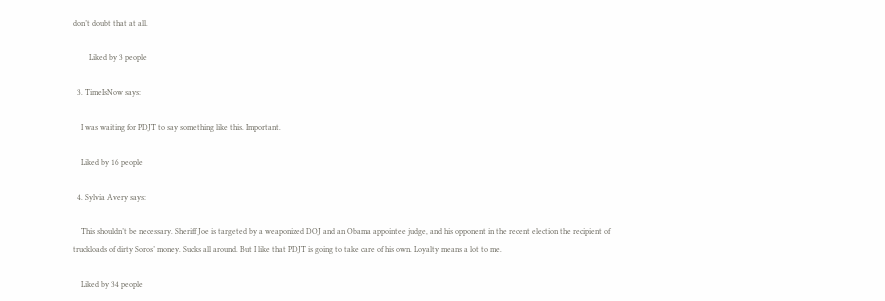don’t doubt that at all.

        Liked by 3 people

  3. TimeIsNow says:

    I was waiting for PDJT to say something like this. Important.

    Liked by 16 people

  4. Sylvia Avery says:

    This shouldn’t be necessary. Sheriff Joe is targeted by a weaponized DOJ and an Obama appointee judge, and his opponent in the recent election the recipient of truckloads of dirty Soros’ money. Sucks all around. But I like that PDJT is going to take care of his own. Loyalty means a lot to me.

    Liked by 34 people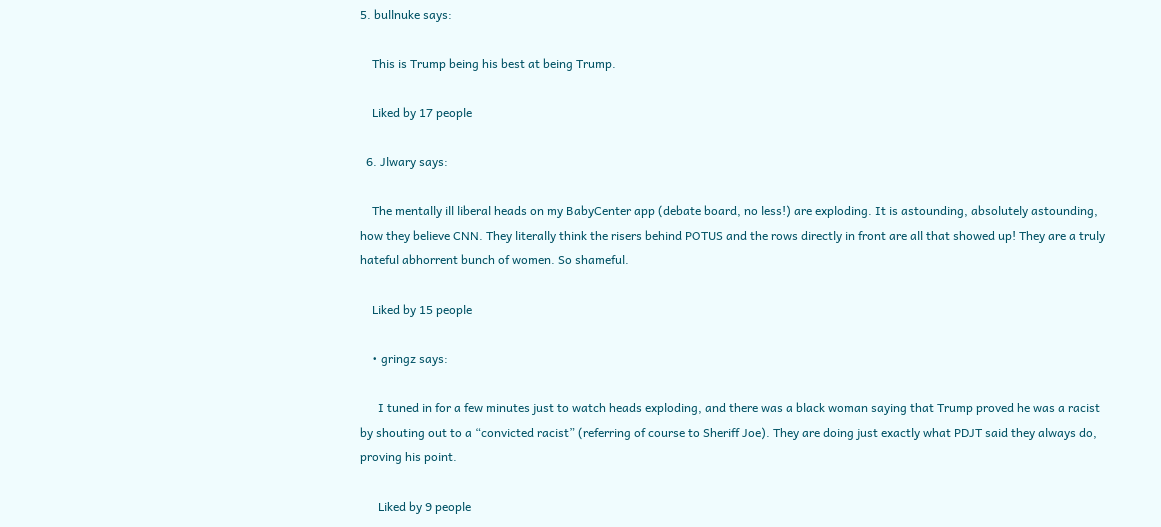5. bullnuke says:

    This is Trump being his best at being Trump.

    Liked by 17 people

  6. Jlwary says:

    The mentally ill liberal heads on my BabyCenter app (debate board, no less!) are exploding. It is astounding, absolutely astounding, how they believe CNN. They literally think the risers behind POTUS and the rows directly in front are all that showed up! They are a truly hateful abhorrent bunch of women. So shameful.

    Liked by 15 people

    • gringz says:

      I tuned in for a few minutes just to watch heads exploding, and there was a black woman saying that Trump proved he was a racist by shouting out to a “convicted racist” (referring of course to Sheriff Joe). They are doing just exactly what PDJT said they always do, proving his point.

      Liked by 9 people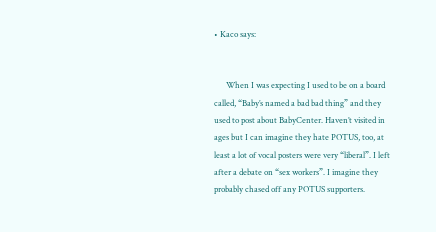• Kaco says:


      When I was expecting I used to be on a board called, “Baby’s named a bad bad thing” and they used to post about BabyCenter. Haven’t visited in ages but I can imagine they hate POTUS, too, at least a lot of vocal posters were very “liberal”. I left after a debate on “sex workers”. I imagine they probably chased off any POTUS supporters.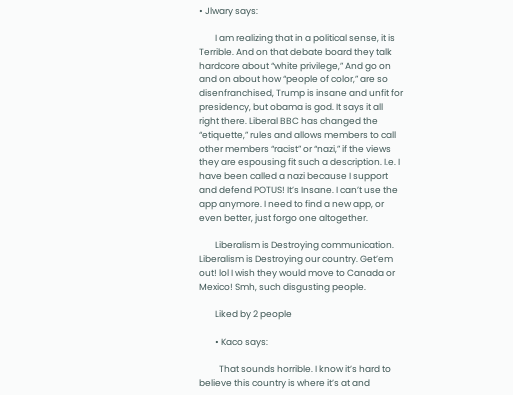• Jlwary says:

        I am realizing that in a political sense, it is Terrible. And on that debate board they talk hardcore about “white privilege,” And go on and on about how “people of color,” are so disenfranchised, Trump is insane and unfit for presidency, but obama is god. It says it all right there. Liberal BBC has changed the “etiquette,” rules and allows members to call other members “racist” or “nazi,” if the views they are espousing fit such a description. I.e. I have been called a nazi because I support and defend POTUS! It’s Insane. I can’t use the app anymore. I need to find a new app, or even better, just forgo one altogether.

        Liberalism is Destroying communication. Liberalism is Destroying our country. Get’em out! lol I wish they would move to Canada or Mexico! Smh, such disgusting people.

        Liked by 2 people

        • Kaco says:

          That sounds horrible. I know it’s hard to believe this country is where it’s at and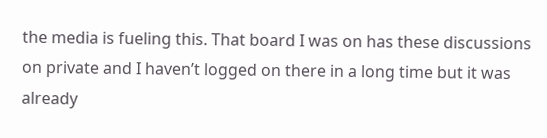the media is fueling this. That board I was on has these discussions on private and I haven’t logged on there in a long time but it was already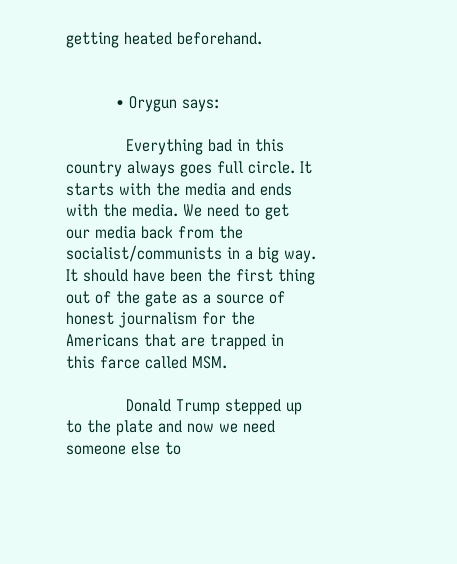getting heated beforehand.


          • Orygun says:

            Everything bad in this country always goes full circle. It starts with the media and ends with the media. We need to get our media back from the socialist/communists in a big way. It should have been the first thing out of the gate as a source of honest journalism for the Americans that are trapped in this farce called MSM.

            Donald Trump stepped up to the plate and now we need someone else to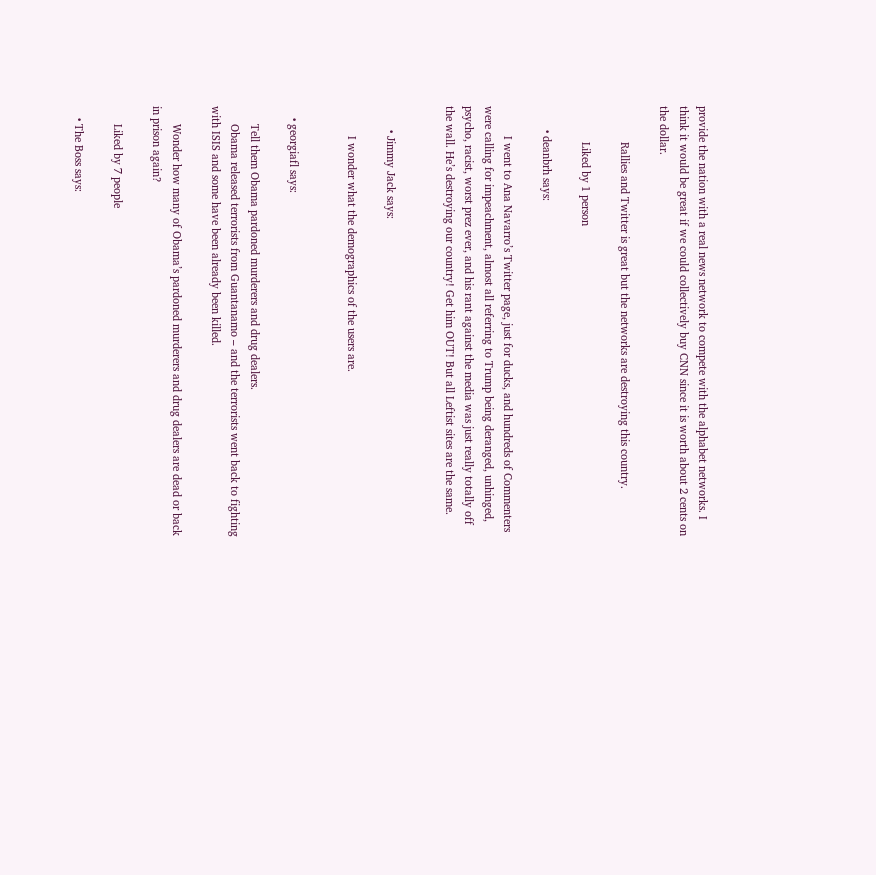provide the nation with a real news network to compete with the alphabet networks. I think it would be great if we could collectively buy CNN since it is worth about 2 cents on the dollar.

            Rallies and Twitter is great but the networks are destroying this country.

            Liked by 1 person

        • deanbrh says:

          I went to Ana Navarro’s Twitter page, just for ducks, and hundreds of Commenters were calling for impeachment, almost all referring to Trump being deranged, unhinged, psycho, racist, worst prez ever, and his rant against the media was just really totally off the wall. He’s destroying our country! Get him OUT! But all Leftist sites are the same.


        • Jimmy Jack says:

          I wonder what the demographics of the users are.


    • georgiafl says:

      Tell them Obama pardoned murderers and drug dealers.
      Obama released terrorists from Guantanamo – and the terrorists went back to fighting with ISIS and some have been already been killed.

      Wonder how many of Obama’s pardoned murderers and drug dealers are dead or back in prison again?

      Liked by 7 people

    • The Boss says: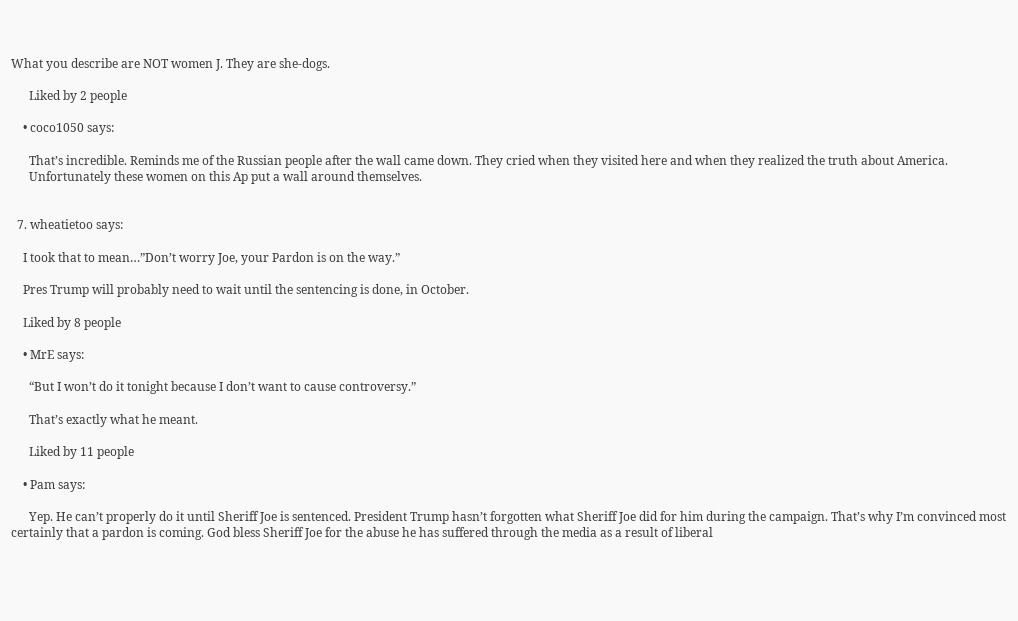What you describe are NOT women J. They are she-dogs.

      Liked by 2 people

    • coco1050 says:

      That’s incredible. Reminds me of the Russian people after the wall came down. They cried when they visited here and when they realized the truth about America.
      Unfortunately these women on this Ap put a wall around themselves.


  7. wheatietoo says:

    I took that to mean…”Don’t worry Joe, your Pardon is on the way.”

    Pres Trump will probably need to wait until the sentencing is done, in October.

    Liked by 8 people

    • MrE says:

      “But I won’t do it tonight because I don’t want to cause controversy.”

      That’s exactly what he meant.

      Liked by 11 people

    • Pam says:

      Yep. He can’t properly do it until Sheriff Joe is sentenced. President Trump hasn’t forgotten what Sheriff Joe did for him during the campaign. That’s why I’m convinced most certainly that a pardon is coming. God bless Sheriff Joe for the abuse he has suffered through the media as a result of liberal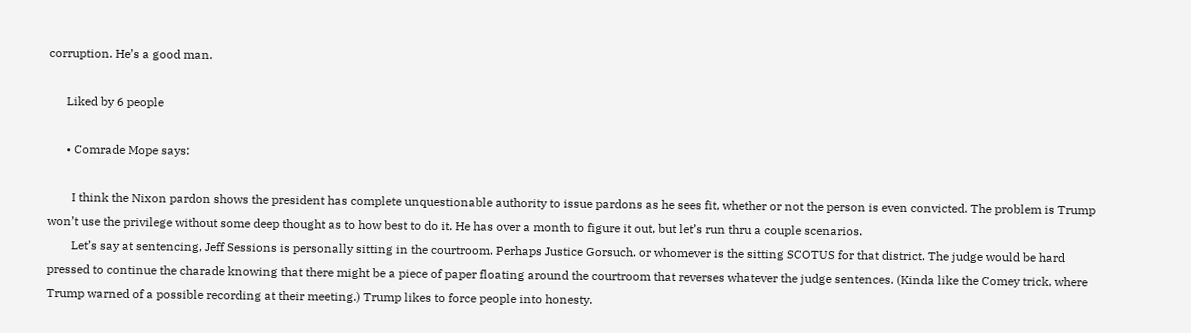corruption. He’s a good man.

      Liked by 6 people

      • Comrade Mope says:

        I think the Nixon pardon shows the president has complete unquestionable authority to issue pardons as he sees fit, whether or not the person is even convicted. The problem is Trump won’t use the privilege without some deep thought as to how best to do it. He has over a month to figure it out, but let’s run thru a couple scenarios.
        Let’s say at sentencing, Jeff Sessions is personally sitting in the courtroom. Perhaps Justice Gorsuch. or whomever is the sitting SCOTUS for that district. The judge would be hard pressed to continue the charade knowing that there might be a piece of paper floating around the courtroom that reverses whatever the judge sentences. (Kinda like the Comey trick, where Trump warned of a possible recording at their meeting.) Trump likes to force people into honesty.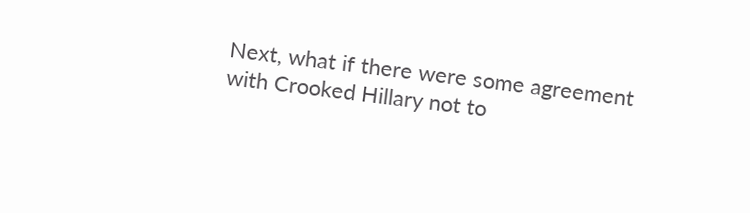Next, what if there were some agreement with Crooked Hillary not to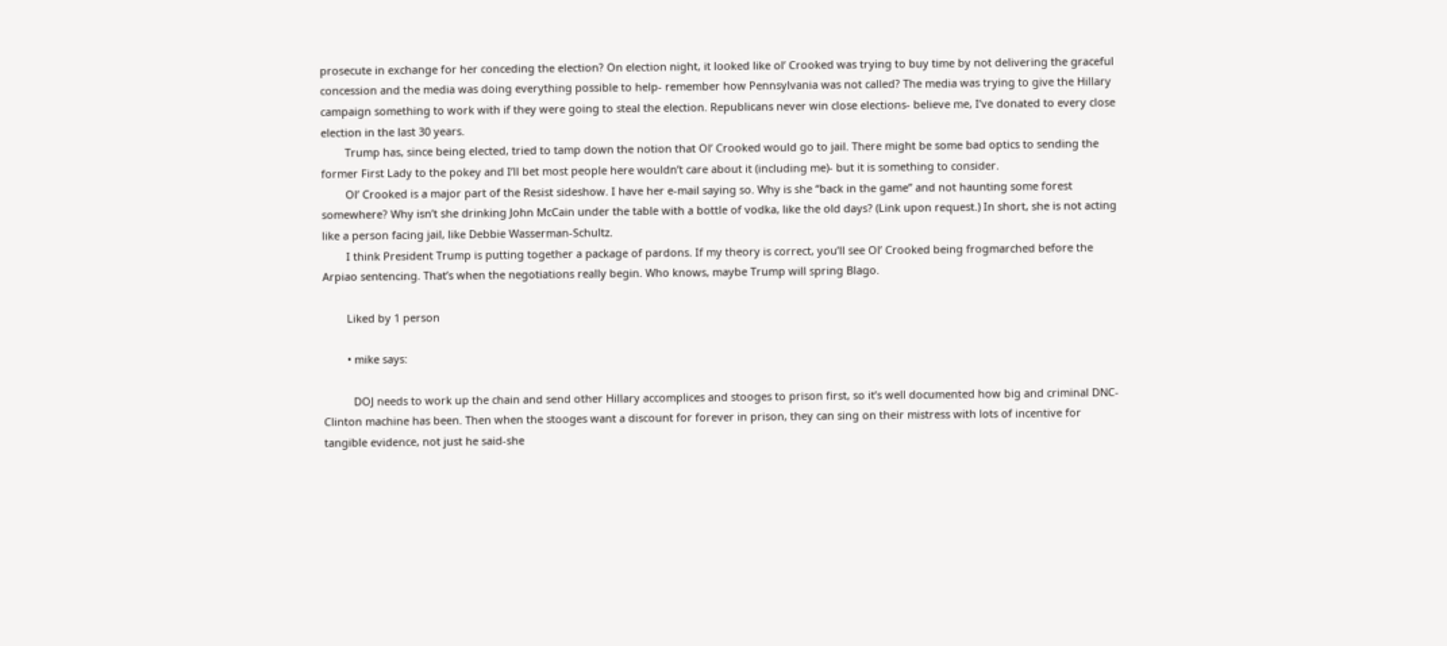prosecute in exchange for her conceding the election? On election night, it looked like ol’ Crooked was trying to buy time by not delivering the graceful concession and the media was doing everything possible to help- remember how Pennsylvania was not called? The media was trying to give the Hillary campaign something to work with if they were going to steal the election. Republicans never win close elections- believe me, I’ve donated to every close election in the last 30 years.
        Trump has, since being elected, tried to tamp down the notion that Ol’ Crooked would go to jail. There might be some bad optics to sending the former First Lady to the pokey and I’ll bet most people here wouldn’t care about it (including me)- but it is something to consider.
        Ol’ Crooked is a major part of the Resist sideshow. I have her e-mail saying so. Why is she “back in the game” and not haunting some forest somewhere? Why isn’t she drinking John McCain under the table with a bottle of vodka, like the old days? (Link upon request.) In short, she is not acting like a person facing jail, like Debbie Wasserman-Schultz.
        I think President Trump is putting together a package of pardons. If my theory is correct, you’ll see Ol’ Crooked being frogmarched before the Arpiao sentencing. That’s when the negotiations really begin. Who knows, maybe Trump will spring Blago.

        Liked by 1 person

        • mike says:

          DOJ needs to work up the chain and send other Hillary accomplices and stooges to prison first, so it’s well documented how big and criminal DNC-Clinton machine has been. Then when the stooges want a discount for forever in prison, they can sing on their mistress with lots of incentive for tangible evidence, not just he said-she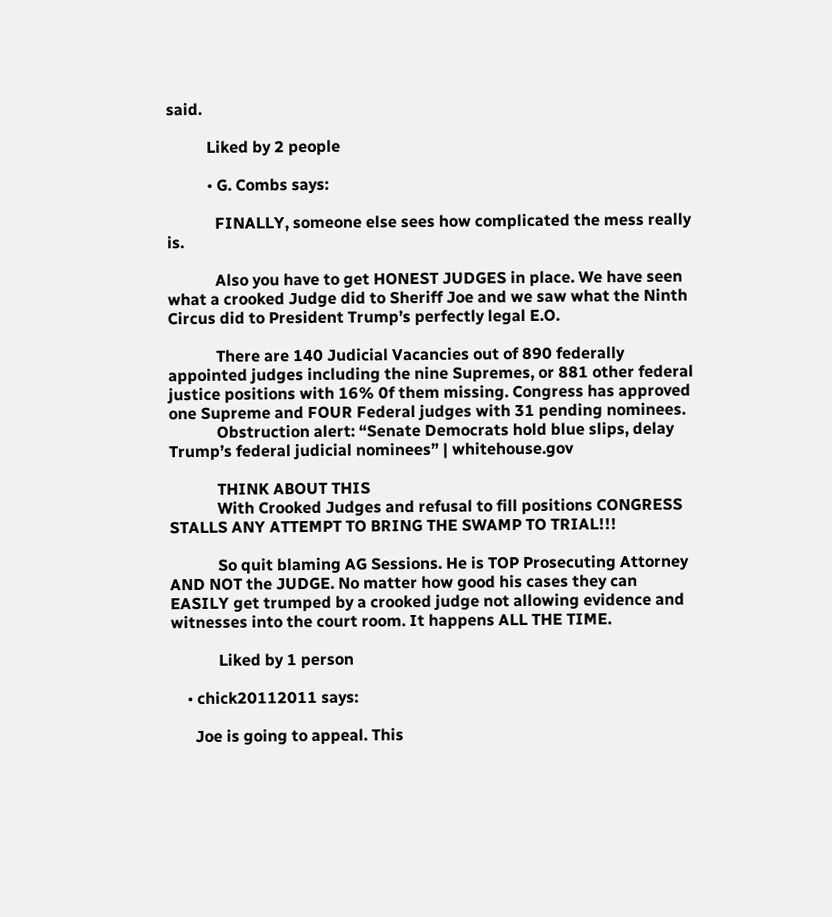said.

          Liked by 2 people

          • G. Combs says:

            FINALLY, someone else sees how complicated the mess really is.

            Also you have to get HONEST JUDGES in place. We have seen what a crooked Judge did to Sheriff Joe and we saw what the Ninth Circus did to President Trump’s perfectly legal E.O.

            There are 140 Judicial Vacancies out of 890 federally appointed judges including the nine Supremes, or 881 other federal justice positions with 16% 0f them missing. Congress has approved one Supreme and FOUR Federal judges with 31 pending nominees.
            Obstruction alert: “Senate Democrats hold blue slips, delay Trump’s federal judicial nominees” | whitehouse.gov

            THINK ABOUT THIS
            With Crooked Judges and refusal to fill positions CONGRESS STALLS ANY ATTEMPT TO BRING THE SWAMP TO TRIAL!!!

            So quit blaming AG Sessions. He is TOP Prosecuting Attorney AND NOT the JUDGE. No matter how good his cases they can EASILY get trumped by a crooked judge not allowing evidence and witnesses into the court room. It happens ALL THE TIME.

            Liked by 1 person

    • chick20112011 says:

      Joe is going to appeal. This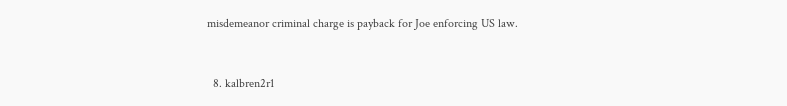misdemeanor criminal charge is payback for Joe enforcing US law.


  8. kalbren2r1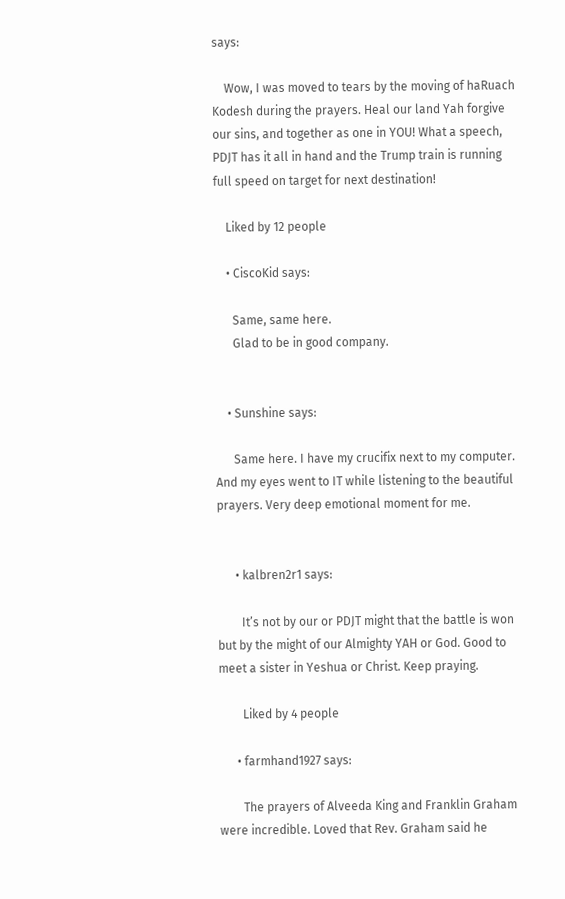says:

    Wow, I was moved to tears by the moving of haRuach Kodesh during the prayers. Heal our land Yah forgive our sins, and together as one in YOU! What a speech, PDJT has it all in hand and the Trump train is running full speed on target for next destination!

    Liked by 12 people

    • CiscoKid says:

      Same, same here.
      Glad to be in good company.


    • Sunshine says:

      Same here. I have my crucifix next to my computer. And my eyes went to IT while listening to the beautiful prayers. Very deep emotional moment for me.


      • kalbren2r1 says:

        It’s not by our or PDJT might that the battle is won but by the might of our Almighty YAH or God. Good to meet a sister in Yeshua or Christ. Keep praying.

        Liked by 4 people

      • farmhand1927 says:

        The prayers of Alveeda King and Franklin Graham were incredible. Loved that Rev. Graham said he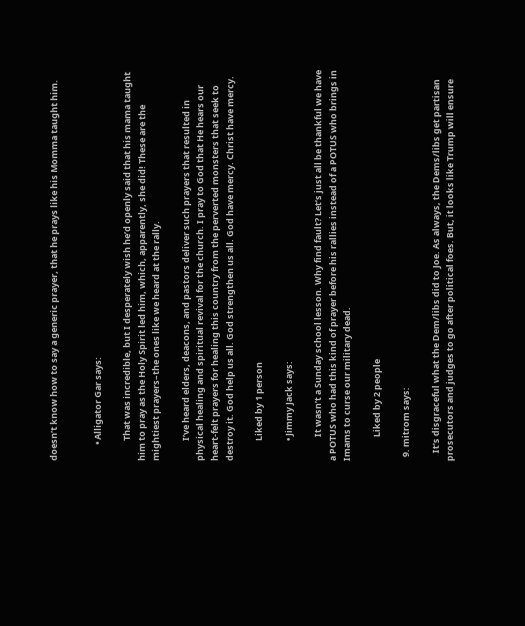doesn’t know how to say a generic prayer, that he prays like his Momma taught him.


        • Alligator Gar says:

          That was incredible, but I desperately wish he’d openly said that his mama taught him to pray as the Holy Spirit led him, which, apparently, she did! These are the mightiest prayers–the ones like we heard at the rally.

          I’ve heard elders, deacons, and pastors deliver such prayers that resulted in physical healing and spiritual revival for the church. I pray to God that He hears our heart-felt prayers for healing this country from the perverted monsters that seek to destroy it. God help us all. God strengthen us all. God have mercy. Christ have mercy.

          Liked by 1 person

          • Jimmy Jack says:

            It wasn’t a Sunday school lesson. Why find fault? Let’s just all be thankful we have a POTUS who had this kind of prayer before his rallies instead of a POTUS who brings in Imams to curse our military dead.

            Liked by 2 people

  9. mitrom says:

    It’s disgraceful what the Dem/libs did to Joe. As always, the Dems/libs get partisan prosecutors and judges to go after political foes. But, it looks like Trump will ensure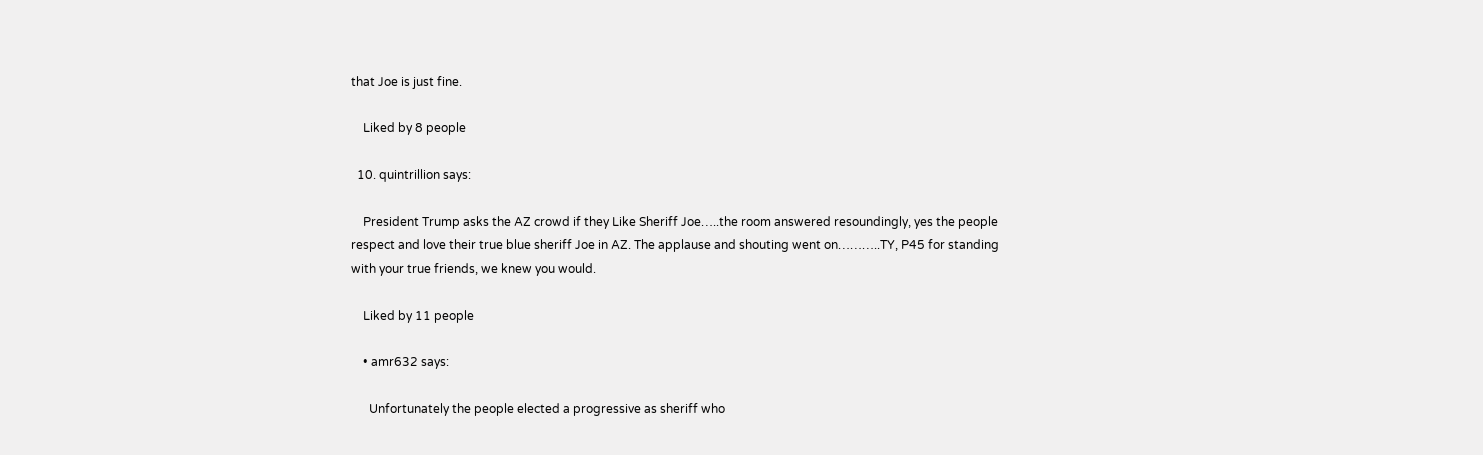that Joe is just fine.

    Liked by 8 people

  10. quintrillion says:

    President Trump asks the AZ crowd if they Like Sheriff Joe…..the room answered resoundingly, yes the people respect and love their true blue sheriff Joe in AZ. The applause and shouting went on………..TY, P45 for standing with your true friends, we knew you would.

    Liked by 11 people

    • amr632 says:

      Unfortunately the people elected a progressive as sheriff who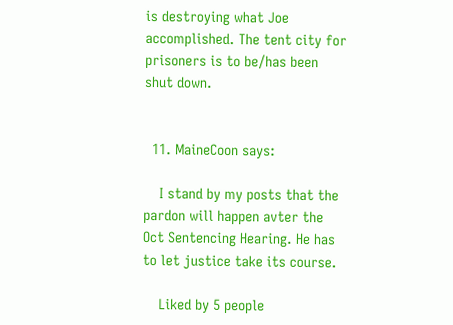is destroying what Joe accomplished. The tent city for prisoners is to be/has been shut down.


  11. MaineCoon says:

    I stand by my posts that the pardon will happen avter the Oct Sentencing Hearing. He has to let justice take its course.

    Liked by 5 people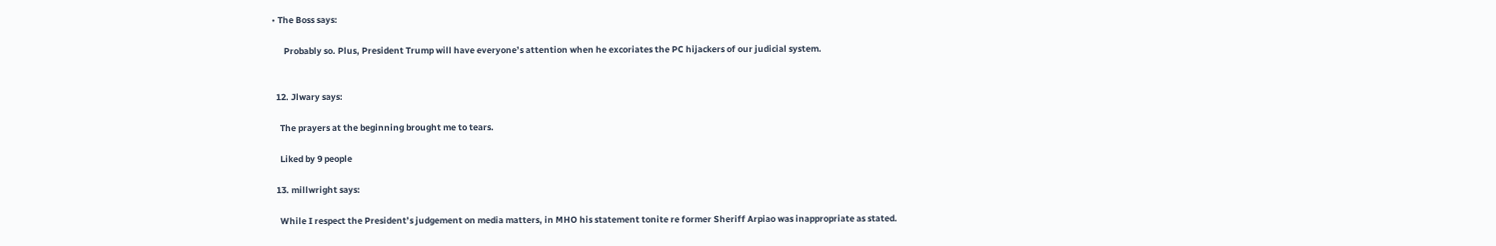• The Boss says:

      Probably so. Plus, President Trump will have everyone’s attention when he excoriates the PC hijackers of our judicial system.


  12. Jlwary says:

    The prayers at the beginning brought me to tears.

    Liked by 9 people

  13. millwright says:

    While I respect the President’s judgement on media matters, in MHO his statement tonite re former Sheriff Arpiao was inappropriate as stated.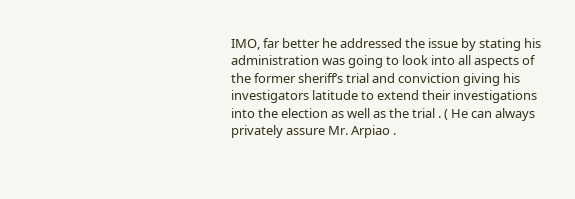IMO, far better he addressed the issue by stating his administration was going to look into all aspects of the former sheriff’s trial and conviction giving his investigators latitude to extend their investigations into the election as well as the trial . ( He can always privately assure Mr. Arpiao .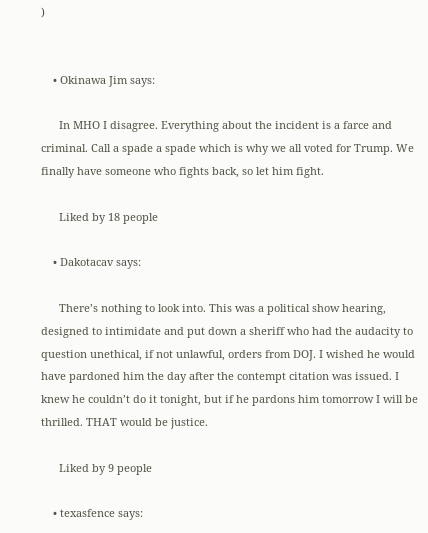)


    • Okinawa Jim says:

      In MHO I disagree. Everything about the incident is a farce and criminal. Call a spade a spade which is why we all voted for Trump. We finally have someone who fights back, so let him fight.

      Liked by 18 people

    • Dakotacav says:

      There’s nothing to look into. This was a political show hearing, designed to intimidate and put down a sheriff who had the audacity to question unethical, if not unlawful, orders from DOJ. I wished he would have pardoned him the day after the contempt citation was issued. I knew he couldn’t do it tonight, but if he pardons him tomorrow I will be thrilled. THAT would be justice.

      Liked by 9 people

    • texasfence says: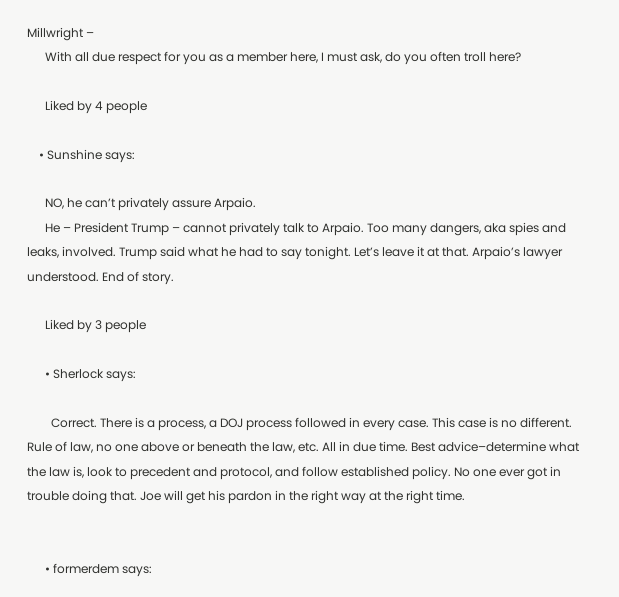Millwright –
      With all due respect for you as a member here, I must ask, do you often troll here?

      Liked by 4 people

    • Sunshine says:

      NO, he can’t privately assure Arpaio.
      He – President Trump – cannot privately talk to Arpaio. Too many dangers, aka spies and leaks, involved. Trump said what he had to say tonight. Let’s leave it at that. Arpaio’s lawyer understood. End of story.

      Liked by 3 people

      • Sherlock says:

        Correct. There is a process, a DOJ process followed in every case. This case is no different. Rule of law, no one above or beneath the law, etc. All in due time. Best advice–determine what the law is, look to precedent and protocol, and follow established policy. No one ever got in trouble doing that. Joe will get his pardon in the right way at the right time.


      • formerdem says: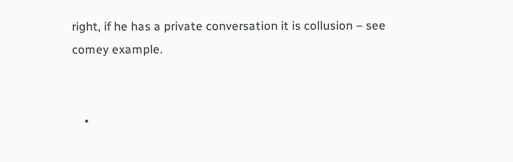right, if he has a private conversation it is collusion – see comey example.


    •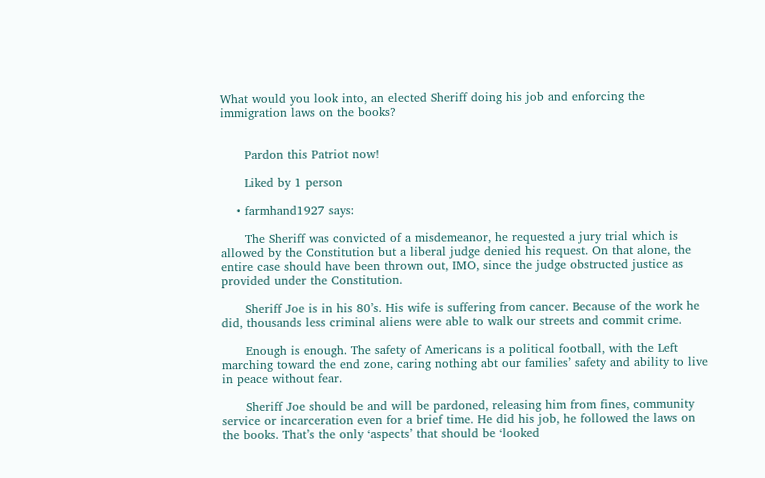What would you look into, an elected Sheriff doing his job and enforcing the immigration laws on the books?


      Pardon this Patriot now!

      Liked by 1 person

    • farmhand1927 says:

      The Sheriff was convicted of a misdemeanor, he requested a jury trial which is allowed by the Constitution but a liberal judge denied his request. On that alone, the entire case should have been thrown out, IMO, since the judge obstructed justice as provided under the Constitution.

      Sheriff Joe is in his 80’s. His wife is suffering from cancer. Because of the work he did, thousands less criminal aliens were able to walk our streets and commit crime.

      Enough is enough. The safety of Americans is a political football, with the Left marching toward the end zone, caring nothing abt our families’ safety and ability to live in peace without fear.

      Sheriff Joe should be and will be pardoned, releasing him from fines, community service or incarceration even for a brief time. He did his job, he followed the laws on the books. That’s the only ‘aspects’ that should be ‘looked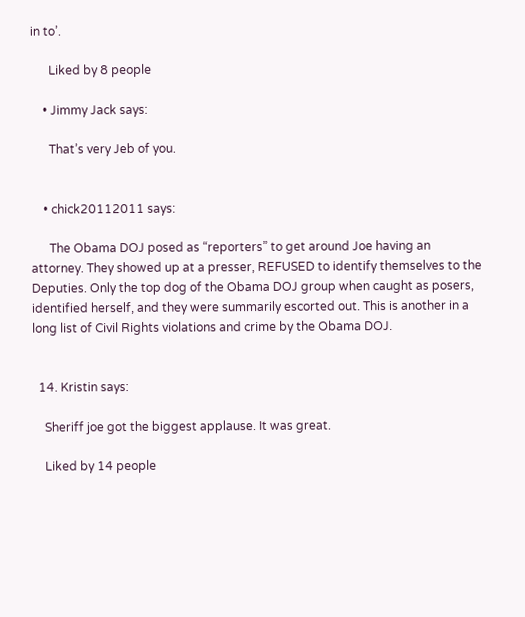in to’.

      Liked by 8 people

    • Jimmy Jack says:

      That’s very Jeb of you.


    • chick20112011 says:

      The Obama DOJ posed as “reporters” to get around Joe having an attorney. They showed up at a presser, REFUSED to identify themselves to the Deputies. Only the top dog of the Obama DOJ group when caught as posers, identified herself, and they were summarily escorted out. This is another in a long list of Civil Rights violations and crime by the Obama DOJ.


  14. Kristin says:

    Sheriff joe got the biggest applause. It was great.

    Liked by 14 people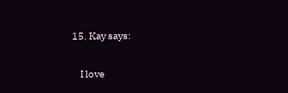15. Kay says:

    I love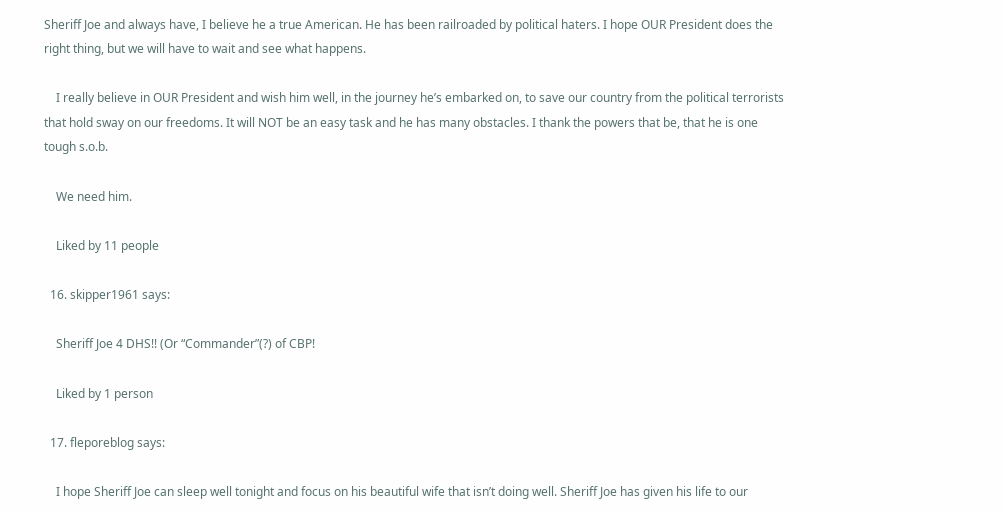Sheriff Joe and always have, I believe he a true American. He has been railroaded by political haters. I hope OUR President does the right thing, but we will have to wait and see what happens.

    I really believe in OUR President and wish him well, in the journey he’s embarked on, to save our country from the political terrorists that hold sway on our freedoms. It will NOT be an easy task and he has many obstacles. I thank the powers that be, that he is one tough s.o.b.

    We need him.

    Liked by 11 people

  16. skipper1961 says:

    Sheriff Joe 4 DHS!! (Or “Commander”(?) of CBP!

    Liked by 1 person

  17. fleporeblog says:

    I hope Sheriff Joe can sleep well tonight and focus on his beautiful wife that isn’t doing well. Sheriff Joe has given his life to our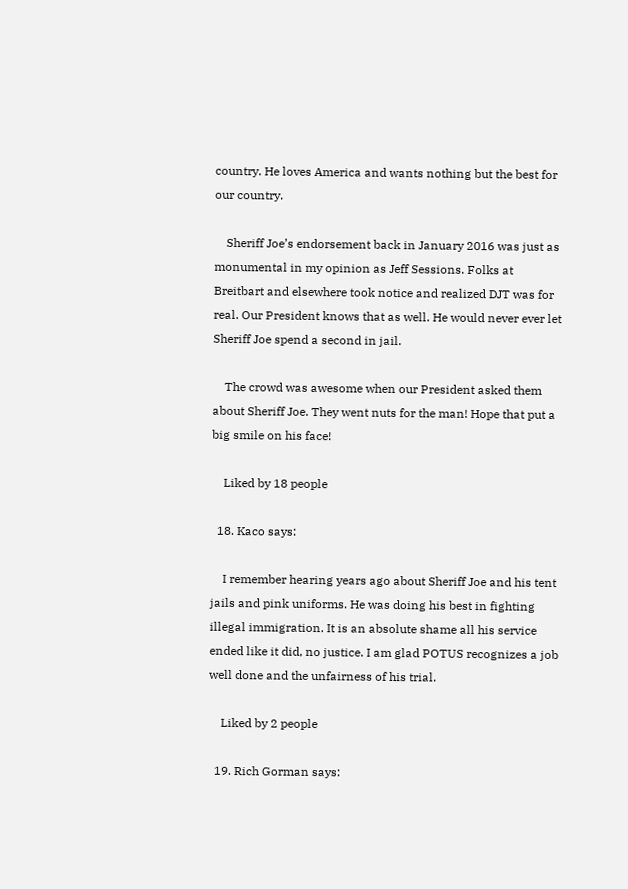country. He loves America and wants nothing but the best for our country.

    Sheriff Joe’s endorsement back in January 2016 was just as monumental in my opinion as Jeff Sessions. Folks at Breitbart and elsewhere took notice and realized DJT was for real. Our President knows that as well. He would never ever let Sheriff Joe spend a second in jail.

    The crowd was awesome when our President asked them about Sheriff Joe. They went nuts for the man! Hope that put a big smile on his face!

    Liked by 18 people

  18. Kaco says:

    I remember hearing years ago about Sheriff Joe and his tent jails and pink uniforms. He was doing his best in fighting illegal immigration. It is an absolute shame all his service ended like it did, no justice. I am glad POTUS recognizes a job well done and the unfairness of his trial.

    Liked by 2 people

  19. Rich Gorman says: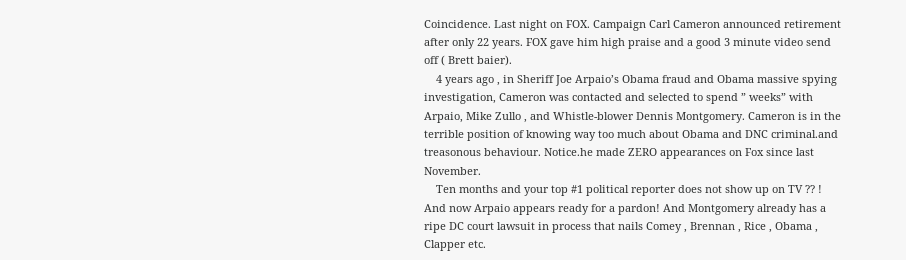Coincidence. Last night on FOX. Campaign Carl Cameron announced retirement after only 22 years. FOX gave him high praise and a good 3 minute video send off ( Brett baier).
    4 years ago , in Sheriff Joe Arpaio’s Obama fraud and Obama massive spying investigation, Cameron was contacted and selected to spend ” weeks” with Arpaio, Mike Zullo , and Whistle-blower Dennis Montgomery. Cameron is in the terrible position of knowing way too much about Obama and DNC criminal.and treasonous behaviour. Notice.he made ZERO appearances on Fox since last November.
    Ten months and your top #1 political reporter does not show up on TV ?? ! And now Arpaio appears ready for a pardon! And Montgomery already has a ripe DC court lawsuit in process that nails Comey , Brennan , Rice , Obama , Clapper etc.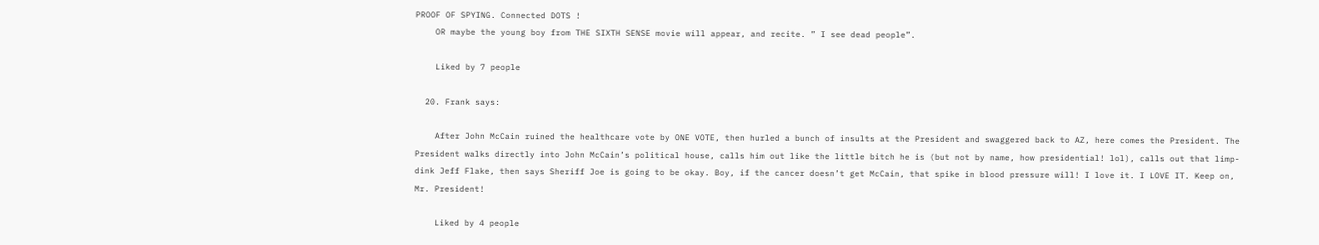PROOF OF SPYING. Connected DOTS !
    OR maybe the young boy from THE SIXTH SENSE movie will appear, and recite. ” I see dead people”.

    Liked by 7 people

  20. Frank says:

    After John McCain ruined the healthcare vote by ONE VOTE, then hurled a bunch of insults at the President and swaggered back to AZ, here comes the President. The President walks directly into John McCain’s political house, calls him out like the little bitch he is (but not by name, how presidential! lol), calls out that limp-dink Jeff Flake, then says Sheriff Joe is going to be okay. Boy, if the cancer doesn’t get McCain, that spike in blood pressure will! I love it. I LOVE IT. Keep on, Mr. President!

    Liked by 4 people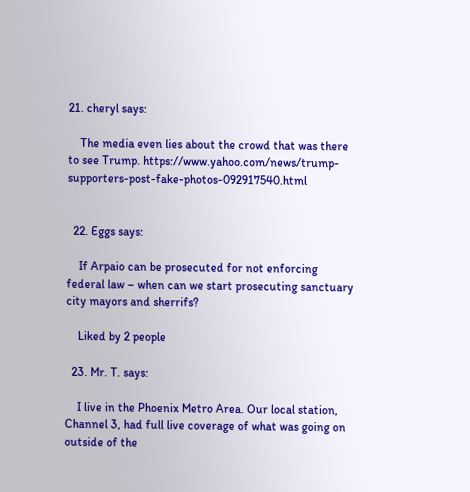21. cheryl says:

    The media even lies about the crowd that was there to see Trump. https://www.yahoo.com/news/trump-supporters-post-fake-photos-092917540.html


  22. Eggs says:

    If Arpaio can be prosecuted for not enforcing federal law – when can we start prosecuting sanctuary city mayors and sherrifs?

    Liked by 2 people

  23. Mr. T. says:

    I live in the Phoenix Metro Area. Our local station, Channel 3, had full live coverage of what was going on outside of the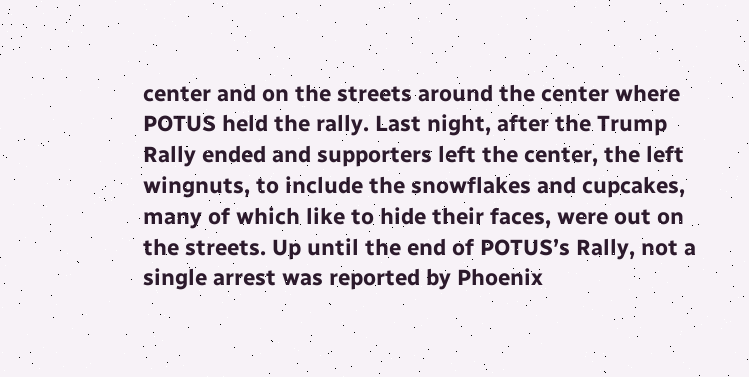center and on the streets around the center where POTUS held the rally. Last night, after the Trump Rally ended and supporters left the center, the left wingnuts, to include the snowflakes and cupcakes, many of which like to hide their faces, were out on the streets. Up until the end of POTUS’s Rally, not a single arrest was reported by Phoenix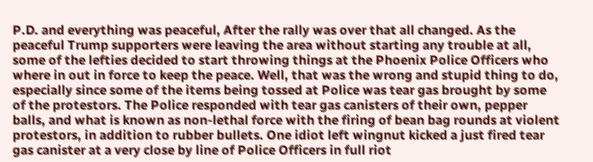P.D. and everything was peaceful, After the rally was over that all changed. As the peaceful Trump supporters were leaving the area without starting any trouble at all, some of the lefties decided to start throwing things at the Phoenix Police Officers who where in out in force to keep the peace. Well, that was the wrong and stupid thing to do, especially since some of the items being tossed at Police was tear gas brought by some of the protestors. The Police responded with tear gas canisters of their own, pepper balls, and what is known as non-lethal force with the firing of bean bag rounds at violent protestors, in addition to rubber bullets. One idiot left wingnut kicked a just fired tear gas canister at a very close by line of Police Officers in full riot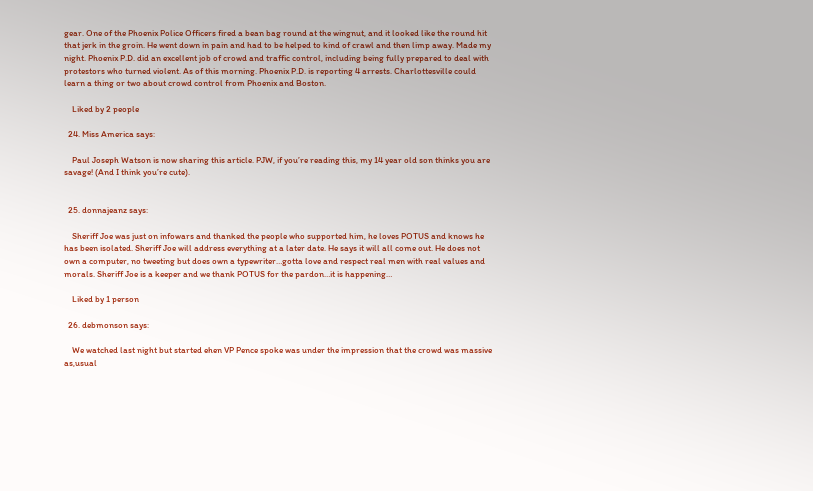gear. One of the Phoenix Police Officers fired a bean bag round at the wingnut, and it looked like the round hit that jerk in the groin. He went down in pain and had to be helped to kind of crawl and then limp away. Made my night. Phoenix P.D. did an excellent job of crowd and traffic control, including being fully prepared to deal with protestors who turned violent. As of this morning. Phoenix P.D. is reporting 4 arrests. Charlottesville could learn a thing or two about crowd control from Phoenix and Boston.

    Liked by 2 people

  24. Miss America says:

    Paul Joseph Watson is now sharing this article. PJW, if you’re reading this, my 14 year old son thinks you are savage! (And I think you’re cute).


  25. donnajeanz says:

    Sheriff Joe was just on infowars and thanked the people who supported him, he loves POTUS and knows he has been isolated. Sheriff Joe will address everything at a later date. He says it will all come out. He does not own a computer, no tweeting but does own a typewriter…gotta love and respect real men with real values and morals. Sheriff Joe is a keeper and we thank POTUS for the pardon…it is happening…

    Liked by 1 person

  26. debmonson says:

    We watched last night but started ehen VP Pence spoke was under the impression that the crowd was massive as,usual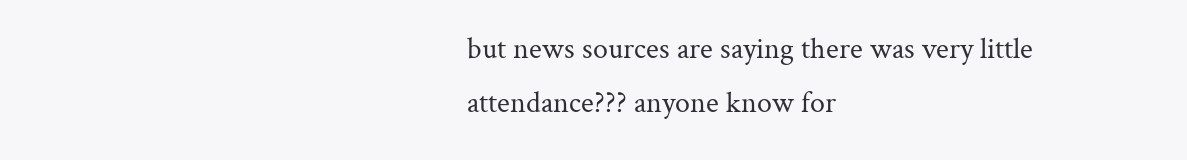but news sources are saying there was very little attendance??? anyone know for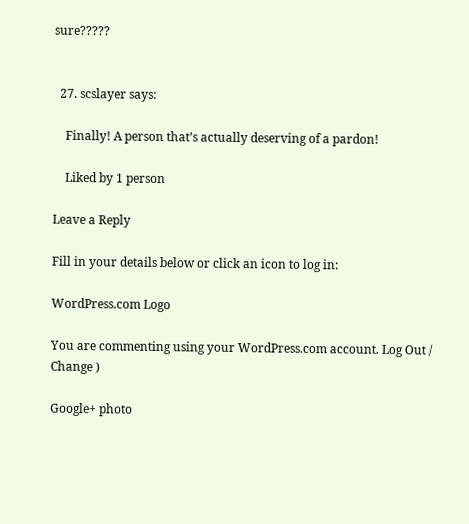sure?????


  27. scslayer says:

    Finally! A person that’s actually deserving of a pardon!

    Liked by 1 person

Leave a Reply

Fill in your details below or click an icon to log in:

WordPress.com Logo

You are commenting using your WordPress.com account. Log Out /  Change )

Google+ photo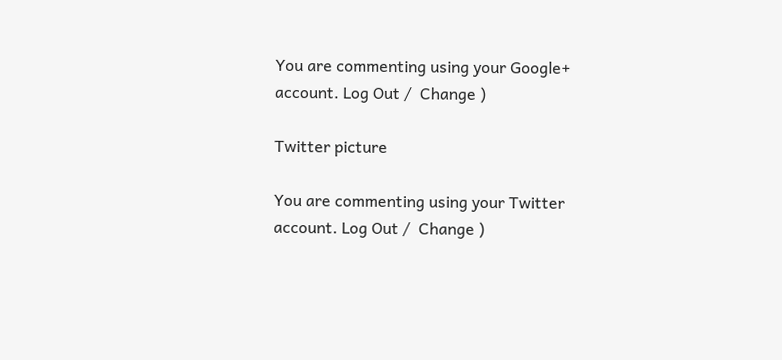You are commenting using your Google+ account. Log Out /  Change )

Twitter picture

You are commenting using your Twitter account. Log Out /  Change )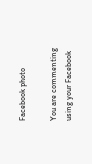Facebook photo

You are commenting using your Facebook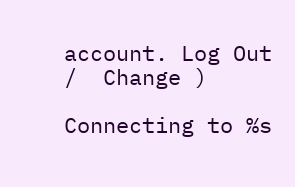account. Log Out /  Change )

Connecting to %s